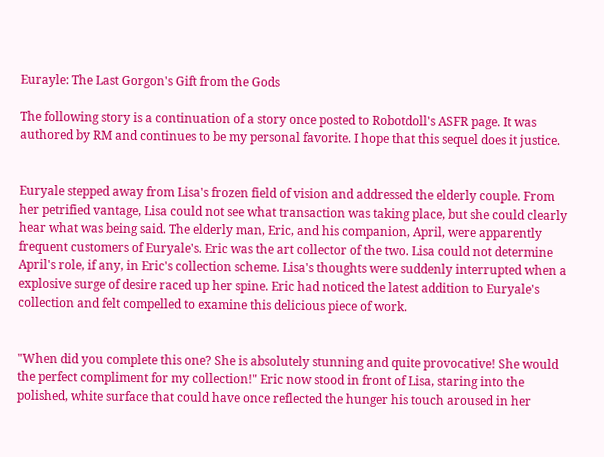Eurayle: The Last Gorgon's Gift from the Gods

The following story is a continuation of a story once posted to Robotdoll's ASFR page. It was authored by RM and continues to be my personal favorite. I hope that this sequel does it justice.


Euryale stepped away from Lisa's frozen field of vision and addressed the elderly couple. From her petrified vantage, Lisa could not see what transaction was taking place, but she could clearly hear what was being said. The elderly man, Eric, and his companion, April, were apparently frequent customers of Euryale's. Eric was the art collector of the two. Lisa could not determine April's role, if any, in Eric's collection scheme. Lisa's thoughts were suddenly interrupted when a explosive surge of desire raced up her spine. Eric had noticed the latest addition to Euryale's collection and felt compelled to examine this delicious piece of work.


"When did you complete this one? She is absolutely stunning and quite provocative! She would the perfect compliment for my collection!" Eric now stood in front of Lisa, staring into the polished, white surface that could have once reflected the hunger his touch aroused in her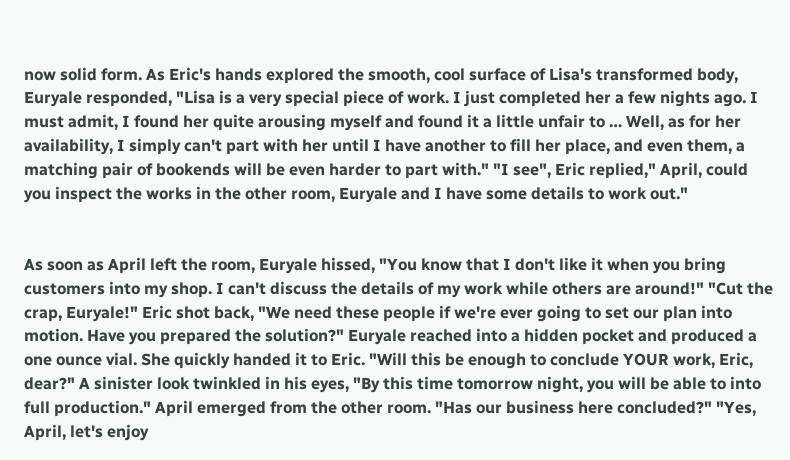now solid form. As Eric's hands explored the smooth, cool surface of Lisa's transformed body, Euryale responded, "Lisa is a very special piece of work. I just completed her a few nights ago. I must admit, I found her quite arousing myself and found it a little unfair to … Well, as for her availability, I simply can't part with her until I have another to fill her place, and even them, a matching pair of bookends will be even harder to part with." "I see", Eric replied," April, could you inspect the works in the other room, Euryale and I have some details to work out."


As soon as April left the room, Euryale hissed, "You know that I don't like it when you bring customers into my shop. I can't discuss the details of my work while others are around!" "Cut the crap, Euryale!" Eric shot back, "We need these people if we're ever going to set our plan into motion. Have you prepared the solution?" Euryale reached into a hidden pocket and produced a one ounce vial. She quickly handed it to Eric. "Will this be enough to conclude YOUR work, Eric, dear?" A sinister look twinkled in his eyes, "By this time tomorrow night, you will be able to into full production." April emerged from the other room. "Has our business here concluded?" "Yes, April, let's enjoy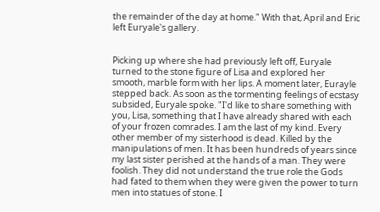the remainder of the day at home." With that, April and Eric left Euryale's gallery.


Picking up where she had previously left off, Euryale turned to the stone figure of Lisa and explored her smooth, marble form with her lips. A moment later, Eurayle stepped back. As soon as the tormenting feelings of ecstasy subsided, Euryale spoke. "I'd like to share something with you, Lisa, something that I have already shared with each of your frozen comrades. I am the last of my kind. Every other member of my sisterhood is dead. Killed by the manipulations of men. It has been hundreds of years since my last sister perished at the hands of a man. They were foolish. They did not understand the true role the Gods had fated to them when they were given the power to turn men into statues of stone. I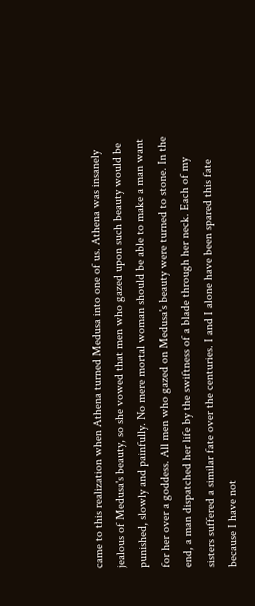came to this realization when Athena turned Medusa into one of us. Athena was insanely jealous of Medusa's beauty, so she vowed that men who gazed upon such beauty would be punished, slowly and painfully. No mere mortal woman should be able to make a man want for her over a goddess. All men who gazed on Medusa's beauty were turned to stone. In the end, a man dispatched her life by the swiftness of a blade through her neck. Each of my sisters suffered a similar fate over the centuries. I and I alone have been spared this fate because I have not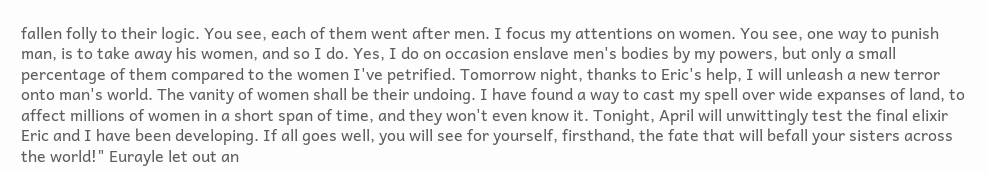fallen folly to their logic. You see, each of them went after men. I focus my attentions on women. You see, one way to punish man, is to take away his women, and so I do. Yes, I do on occasion enslave men's bodies by my powers, but only a small percentage of them compared to the women I've petrified. Tomorrow night, thanks to Eric's help, I will unleash a new terror onto man's world. The vanity of women shall be their undoing. I have found a way to cast my spell over wide expanses of land, to affect millions of women in a short span of time, and they won't even know it. Tonight, April will unwittingly test the final elixir Eric and I have been developing. If all goes well, you will see for yourself, firsthand, the fate that will befall your sisters across the world!" Eurayle let out an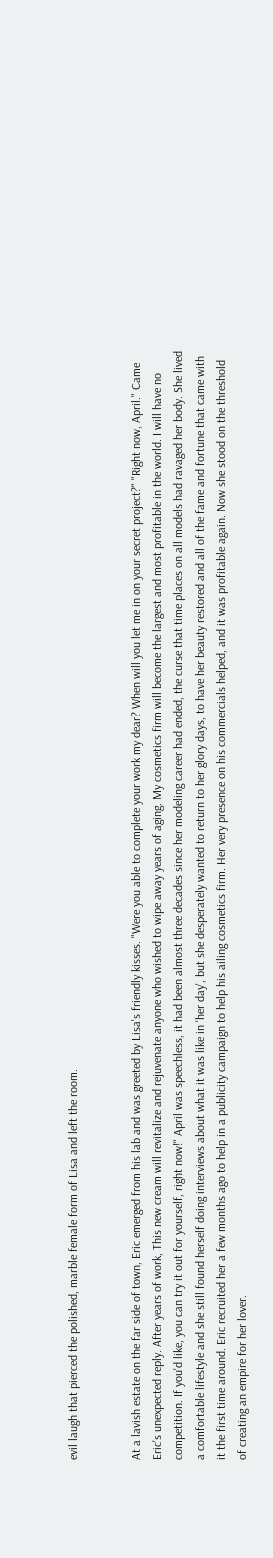evil laugh that pierced the polished, marble female form of Lisa and left the room.


At a lavish estate on the far side of town, Eric emerged from his lab and was greeted by Lisa's friendly kisses. "Were you able to complete your work my dear? When will you let me in on your secret project?" "Right now, April." Came Eric's unexpected reply. After years of work, This new cream will revitalize and rejuvenate anyone who wished to wipe away years of aging. My cosmetics firm will become the largest and most profitable in the world. I will have no competition. If you'd like, you can try it out for yourself, right now!" April was speechless, it had been almost three decades since her modeling career had ended, the curse that time places on all models had ravaged her body. She lived a comfortable lifestyle and she still found herself doing interviews about what it was like in 'her day', but she desperately wanted to return to her glory days, to have her beauty restored and all of the fame and fortune that came with it the first time around. Eric recruited her a few months ago to help in a publicity campaign to help his ailing cosmetics firm. Her very presence on his commercials helped, and it was profitable again. Now she stood on the threshold of creating an empire for her lover.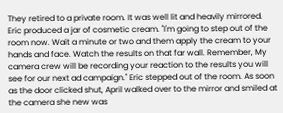They retired to a private room. It was well lit and heavily mirrored. Eric produced a jar of cosmetic cream. "I'm going to step out of the room now. Wait a minute or two and them apply the cream to your hands and face. Watch the results on that far wall. Remember, My camera crew will be recording your reaction to the results you will see for our next ad campaign." Eric stepped out of the room. As soon as the door clicked shut, April walked over to the mirror and smiled at the camera she new was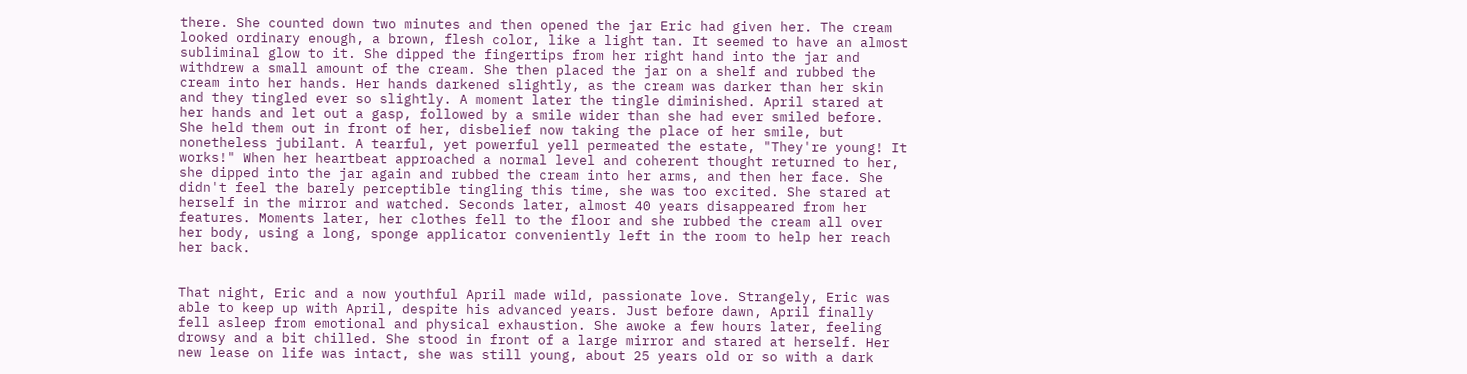there. She counted down two minutes and then opened the jar Eric had given her. The cream looked ordinary enough, a brown, flesh color, like a light tan. It seemed to have an almost subliminal glow to it. She dipped the fingertips from her right hand into the jar and withdrew a small amount of the cream. She then placed the jar on a shelf and rubbed the cream into her hands. Her hands darkened slightly, as the cream was darker than her skin and they tingled ever so slightly. A moment later the tingle diminished. April stared at her hands and let out a gasp, followed by a smile wider than she had ever smiled before. She held them out in front of her, disbelief now taking the place of her smile, but nonetheless jubilant. A tearful, yet powerful yell permeated the estate, "They're young! It works!" When her heartbeat approached a normal level and coherent thought returned to her, she dipped into the jar again and rubbed the cream into her arms, and then her face. She didn't feel the barely perceptible tingling this time, she was too excited. She stared at herself in the mirror and watched. Seconds later, almost 40 years disappeared from her features. Moments later, her clothes fell to the floor and she rubbed the cream all over her body, using a long, sponge applicator conveniently left in the room to help her reach her back.


That night, Eric and a now youthful April made wild, passionate love. Strangely, Eric was able to keep up with April, despite his advanced years. Just before dawn, April finally fell asleep from emotional and physical exhaustion. She awoke a few hours later, feeling drowsy and a bit chilled. She stood in front of a large mirror and stared at herself. Her new lease on life was intact, she was still young, about 25 years old or so with a dark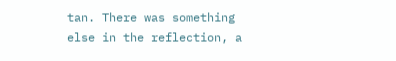tan. There was something else in the reflection, a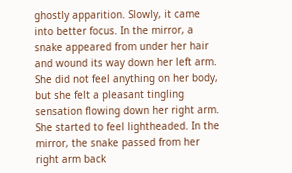ghostly apparition. Slowly, it came into better focus. In the mirror, a snake appeared from under her hair and wound its way down her left arm. She did not feel anything on her body, but she felt a pleasant tingling sensation flowing down her right arm. She started to feel lightheaded. In the mirror, the snake passed from her right arm back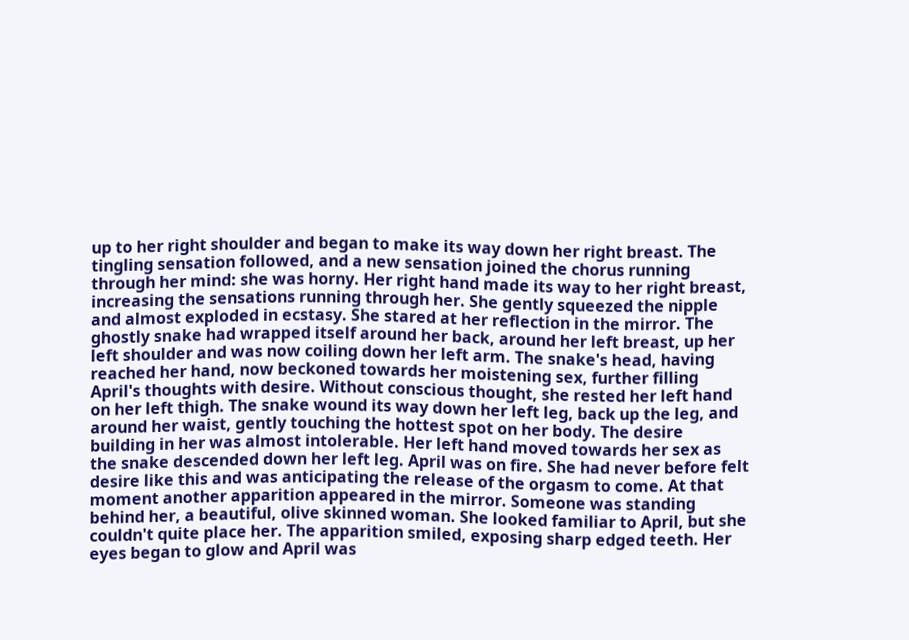up to her right shoulder and began to make its way down her right breast. The tingling sensation followed, and a new sensation joined the chorus running through her mind: she was horny. Her right hand made its way to her right breast, increasing the sensations running through her. She gently squeezed the nipple and almost exploded in ecstasy. She stared at her reflection in the mirror. The ghostly snake had wrapped itself around her back, around her left breast, up her left shoulder and was now coiling down her left arm. The snake's head, having reached her hand, now beckoned towards her moistening sex, further filling April's thoughts with desire. Without conscious thought, she rested her left hand on her left thigh. The snake wound its way down her left leg, back up the leg, and around her waist, gently touching the hottest spot on her body. The desire building in her was almost intolerable. Her left hand moved towards her sex as the snake descended down her left leg. April was on fire. She had never before felt desire like this and was anticipating the release of the orgasm to come. At that moment another apparition appeared in the mirror. Someone was standing behind her, a beautiful, olive skinned woman. She looked familiar to April, but she couldn't quite place her. The apparition smiled, exposing sharp edged teeth. Her eyes began to glow and April was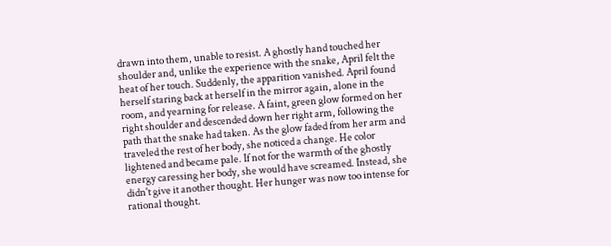drawn into them, unable to resist. A ghostly hand touched her shoulder and, unlike the experience with the snake, April felt the heat of her touch. Suddenly, the apparition vanished. April found herself staring back at herself in the mirror again, alone in the room, and yearning for release. A faint, green glow formed on her right shoulder and descended down her right arm, following the path that the snake had taken. As the glow faded from her arm and traveled the rest of her body, she noticed a change. He color lightened and became pale. If not for the warmth of the ghostly energy caressing her body, she would have screamed. Instead, she didn't give it another thought. Her hunger was now too intense for rational thought.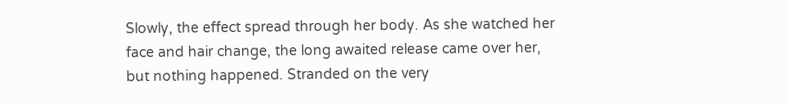Slowly, the effect spread through her body. As she watched her face and hair change, the long awaited release came over her, but nothing happened. Stranded on the very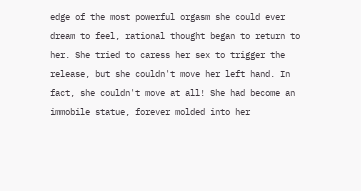edge of the most powerful orgasm she could ever dream to feel, rational thought began to return to her. She tried to caress her sex to trigger the release, but she couldn't move her left hand. In fact, she couldn't move at all! She had become an immobile statue, forever molded into her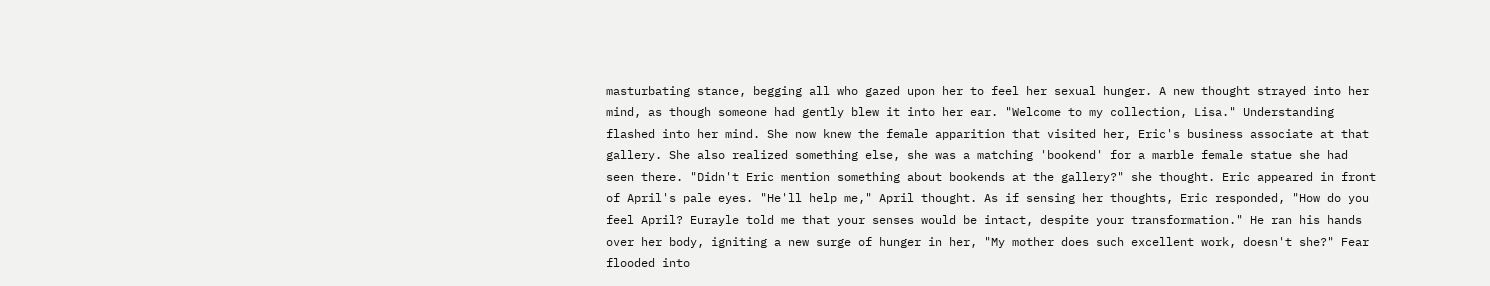masturbating stance, begging all who gazed upon her to feel her sexual hunger. A new thought strayed into her mind, as though someone had gently blew it into her ear. "Welcome to my collection, Lisa." Understanding flashed into her mind. She now knew the female apparition that visited her, Eric's business associate at that gallery. She also realized something else, she was a matching 'bookend' for a marble female statue she had seen there. "Didn't Eric mention something about bookends at the gallery?" she thought. Eric appeared in front of April's pale eyes. "He'll help me," April thought. As if sensing her thoughts, Eric responded, "How do you feel April? Eurayle told me that your senses would be intact, despite your transformation." He ran his hands over her body, igniting a new surge of hunger in her, "My mother does such excellent work, doesn't she?" Fear flooded into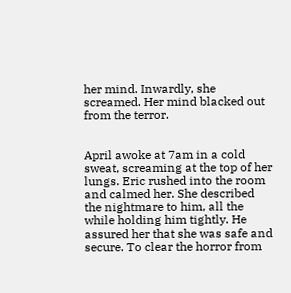her mind. Inwardly, she screamed. Her mind blacked out from the terror.


April awoke at 7am in a cold sweat, screaming at the top of her lungs. Eric rushed into the room and calmed her. She described the nightmare to him, all the while holding him tightly. He assured her that she was safe and secure. To clear the horror from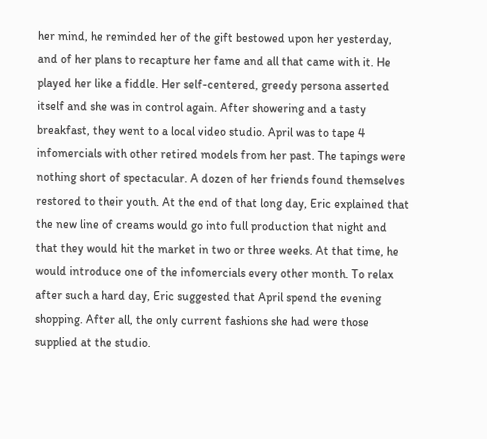her mind, he reminded her of the gift bestowed upon her yesterday, and of her plans to recapture her fame and all that came with it. He played her like a fiddle. Her self-centered, greedy persona asserted itself and she was in control again. After showering and a tasty breakfast, they went to a local video studio. April was to tape 4 infomercials with other retired models from her past. The tapings were nothing short of spectacular. A dozen of her friends found themselves restored to their youth. At the end of that long day, Eric explained that the new line of creams would go into full production that night and that they would hit the market in two or three weeks. At that time, he would introduce one of the infomercials every other month. To relax after such a hard day, Eric suggested that April spend the evening shopping. After all, the only current fashions she had were those supplied at the studio.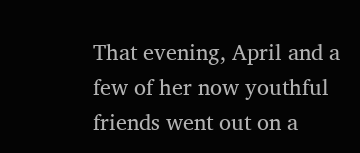That evening, April and a few of her now youthful friends went out on a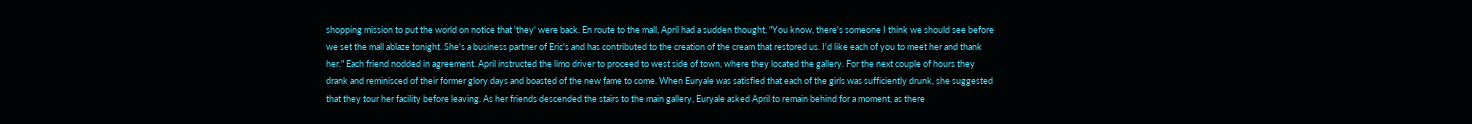shopping mission to put the world on notice that 'they' were back. En route to the mall, April had a sudden thought, "You know, there's someone I think we should see before we set the mall ablaze tonight. She's a business partner of Eric's and has contributed to the creation of the cream that restored us. I'd like each of you to meet her and thank her." Each friend nodded in agreement. April instructed the limo driver to proceed to west side of town, where they located the gallery. For the next couple of hours they drank and reminisced of their former glory days and boasted of the new fame to come. When Euryale was satisfied that each of the girls was sufficiently drunk, she suggested that they tour her facility before leaving. As her friends descended the stairs to the main gallery, Euryale asked April to remain behind for a moment, as there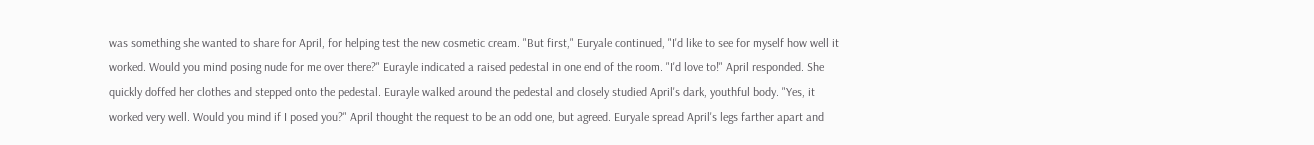was something she wanted to share for April, for helping test the new cosmetic cream. "But first," Euryale continued, "I'd like to see for myself how well it worked. Would you mind posing nude for me over there?" Eurayle indicated a raised pedestal in one end of the room. "I'd love to!" April responded. She quickly doffed her clothes and stepped onto the pedestal. Eurayle walked around the pedestal and closely studied April's dark, youthful body. "Yes, it worked very well. Would you mind if I posed you?" April thought the request to be an odd one, but agreed. Euryale spread April's legs farther apart and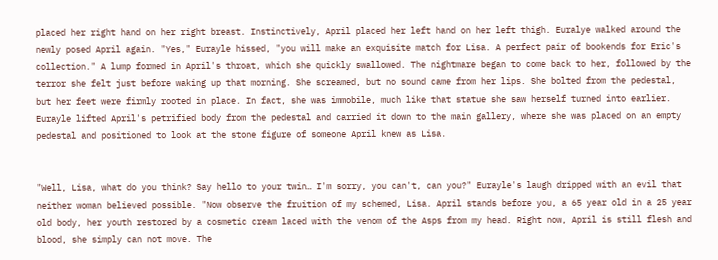placed her right hand on her right breast. Instinctively, April placed her left hand on her left thigh. Euralye walked around the newly posed April again. "Yes," Eurayle hissed, "you will make an exquisite match for Lisa. A perfect pair of bookends for Eric's collection." A lump formed in April's throat, which she quickly swallowed. The nightmare began to come back to her, followed by the terror she felt just before waking up that morning. She screamed, but no sound came from her lips. She bolted from the pedestal, but her feet were firmly rooted in place. In fact, she was immobile, much like that statue she saw herself turned into earlier. Eurayle lifted April's petrified body from the pedestal and carried it down to the main gallery, where she was placed on an empty pedestal and positioned to look at the stone figure of someone April knew as Lisa.


"Well, Lisa, what do you think? Say hello to your twin… I'm sorry, you can't, can you?" Eurayle's laugh dripped with an evil that neither woman believed possible. "Now observe the fruition of my schemed, Lisa. April stands before you, a 65 year old in a 25 year old body, her youth restored by a cosmetic cream laced with the venom of the Asps from my head. Right now, April is still flesh and blood, she simply can not move. The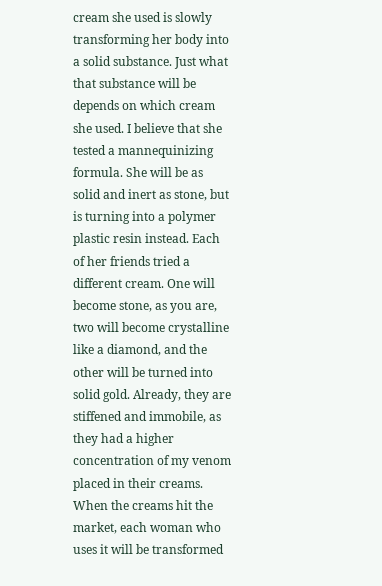cream she used is slowly transforming her body into a solid substance. Just what that substance will be depends on which cream she used. I believe that she tested a mannequinizing formula. She will be as solid and inert as stone, but is turning into a polymer plastic resin instead. Each of her friends tried a different cream. One will become stone, as you are, two will become crystalline like a diamond, and the other will be turned into solid gold. Already, they are stiffened and immobile, as they had a higher concentration of my venom placed in their creams. When the creams hit the market, each woman who uses it will be transformed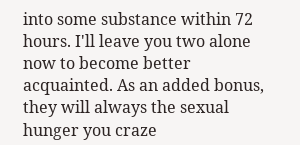into some substance within 72 hours. I'll leave you two alone now to become better acquainted. As an added bonus, they will always the sexual hunger you craze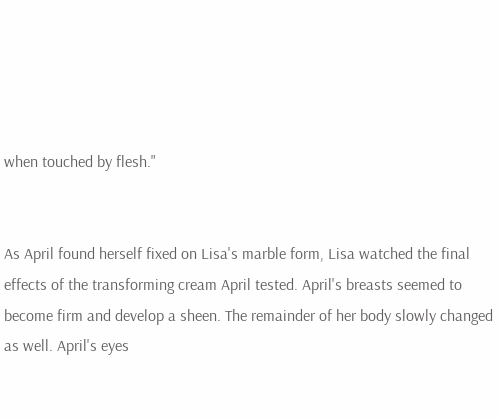when touched by flesh."


As April found herself fixed on Lisa's marble form, Lisa watched the final effects of the transforming cream April tested. April's breasts seemed to become firm and develop a sheen. The remainder of her body slowly changed as well. April's eyes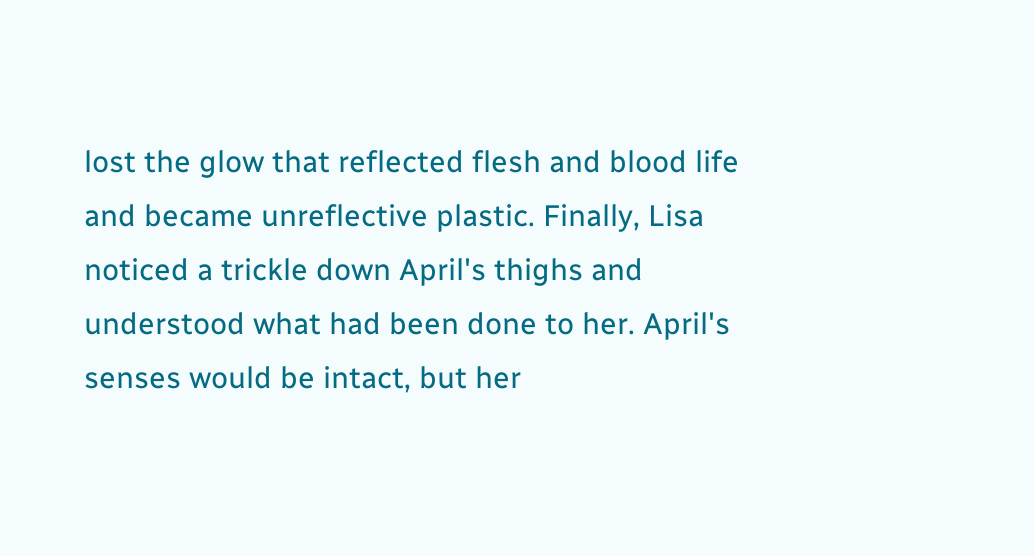lost the glow that reflected flesh and blood life and became unreflective plastic. Finally, Lisa noticed a trickle down April's thighs and understood what had been done to her. April's senses would be intact, but her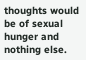thoughts would be of sexual hunger and nothing else.